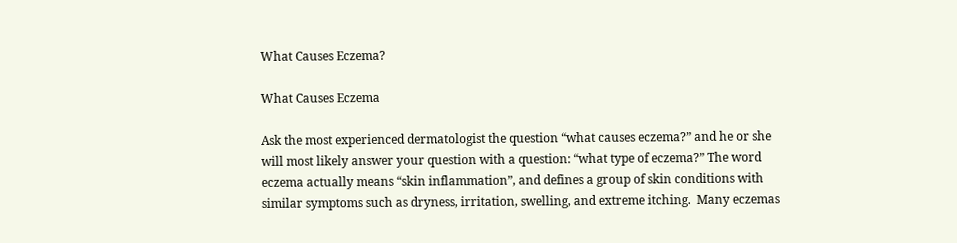What Causes Eczema?

What Causes Eczema

Ask the most experienced dermatologist the question “what causes eczema?” and he or she will most likely answer your question with a question: “what type of eczema?” The word eczema actually means “skin inflammation”, and defines a group of skin conditions with similar symptoms such as dryness, irritation, swelling, and extreme itching.  Many eczemas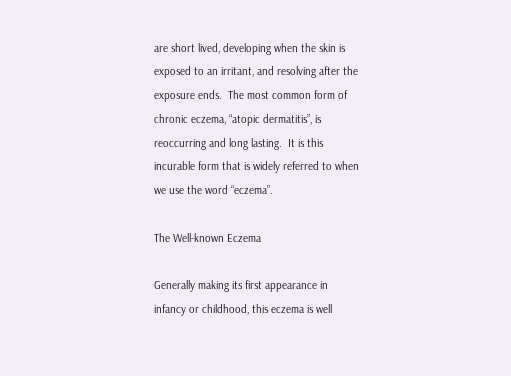are short lived, developing when the skin is exposed to an irritant, and resolving after the exposure ends.  The most common form of chronic eczema, “atopic dermatitis”, is reoccurring and long lasting.  It is this incurable form that is widely referred to when we use the word “eczema”.

The Well-known Eczema

Generally making its first appearance in infancy or childhood, this eczema is well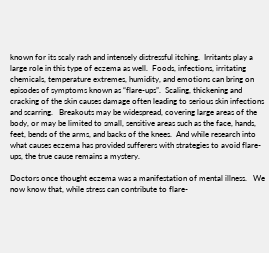known for its scaly rash and intensely distressful itching.  Irritants play a large role in this type of eczema as well.  Foods, infections, irritating chemicals, temperature extremes, humidity, and emotions can bring on episodes of symptoms known as “flare-ups”.  Scaling, thickening and cracking of the skin causes damage often leading to serious skin infections and scarring.   Breakouts may be widespread, covering large areas of the body, or may be limited to small, sensitive areas such as the face, hands, feet, bends of the arms, and backs of the knees.  And while research into what causes eczema has provided sufferers with strategies to avoid flare-ups, the true cause remains a mystery.

Doctors once thought eczema was a manifestation of mental illness.   We now know that, while stress can contribute to flare-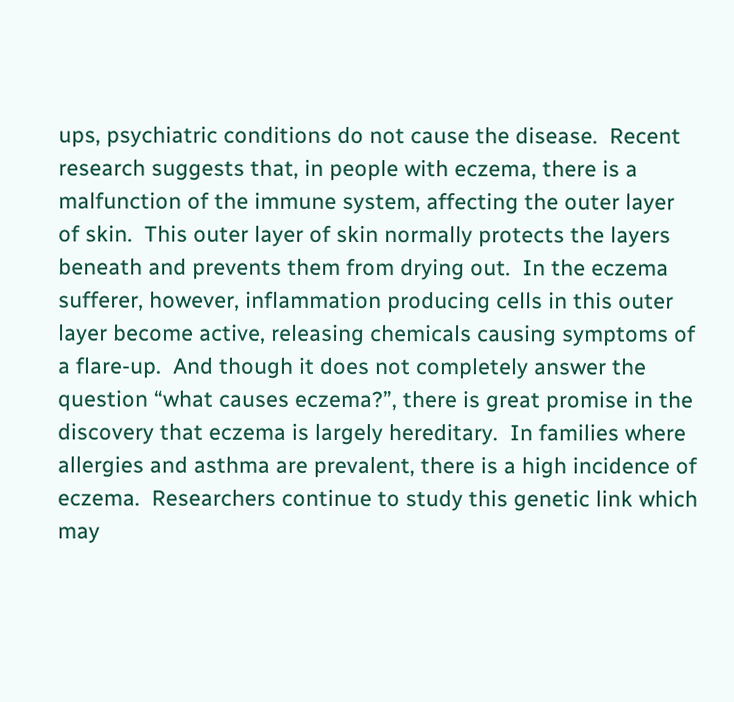ups, psychiatric conditions do not cause the disease.  Recent research suggests that, in people with eczema, there is a malfunction of the immune system, affecting the outer layer of skin.  This outer layer of skin normally protects the layers beneath and prevents them from drying out.  In the eczema sufferer, however, inflammation producing cells in this outer layer become active, releasing chemicals causing symptoms of a flare-up.  And though it does not completely answer the question “what causes eczema?”, there is great promise in the discovery that eczema is largely hereditary.  In families where allergies and asthma are prevalent, there is a high incidence of eczema.  Researchers continue to study this genetic link which may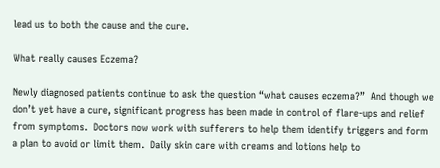lead us to both the cause and the cure.

What really causes Eczema?

Newly diagnosed patients continue to ask the question “what causes eczema?”  And though we don’t yet have a cure, significant progress has been made in control of flare-ups and relief from symptoms.  Doctors now work with sufferers to help them identify triggers and form a plan to avoid or limit them.  Daily skin care with creams and lotions help to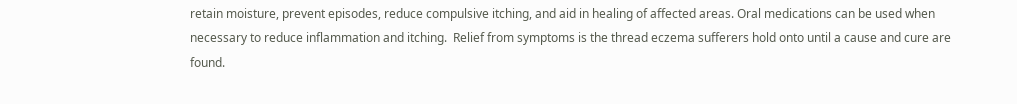retain moisture, prevent episodes, reduce compulsive itching, and aid in healing of affected areas. Oral medications can be used when necessary to reduce inflammation and itching.  Relief from symptoms is the thread eczema sufferers hold onto until a cause and cure are found.